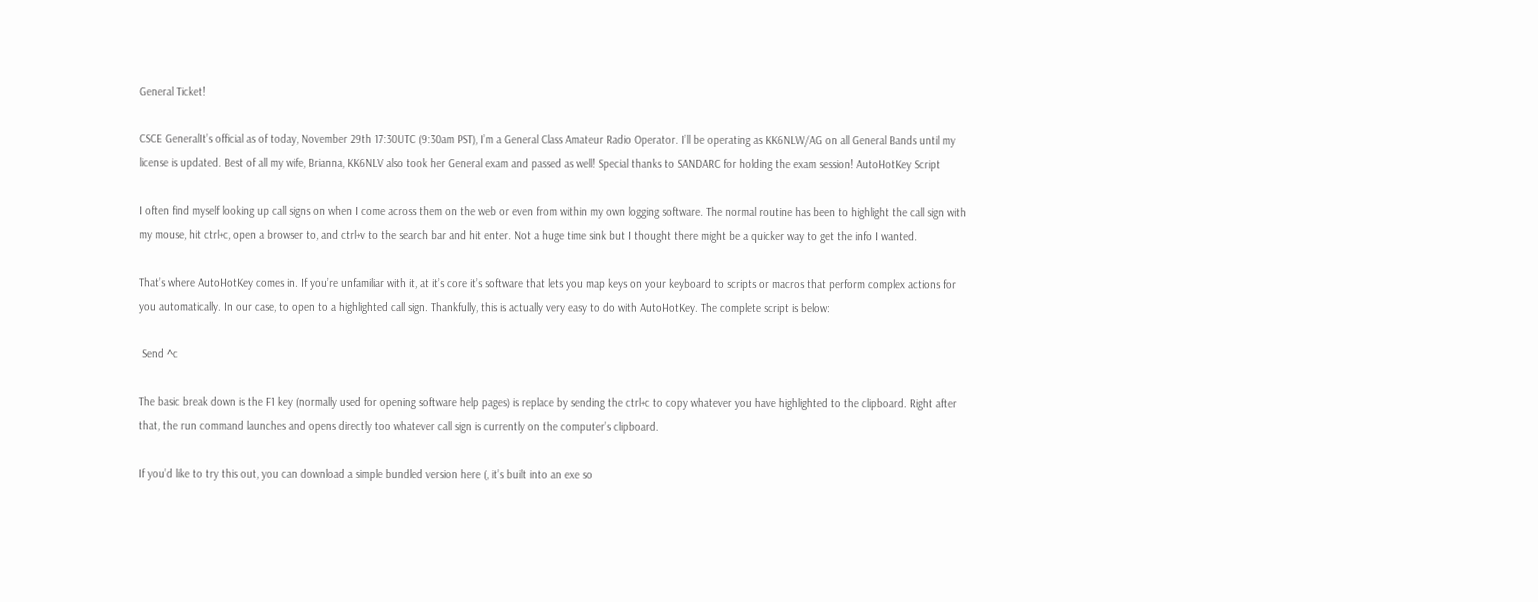General Ticket!

CSCE GeneralIt’s official as of today, November 29th 17:30UTC (9:30am PST), I’m a General Class Amateur Radio Operator. I’ll be operating as KK6NLW/AG on all General Bands until my license is updated. Best of all my wife, Brianna, KK6NLV also took her General exam and passed as well! Special thanks to SANDARC for holding the exam session! AutoHotKey Script

I often find myself looking up call signs on when I come across them on the web or even from within my own logging software. The normal routine has been to highlight the call sign with my mouse, hit ctrl+c, open a browser to, and ctrl+v to the search bar and hit enter. Not a huge time sink but I thought there might be a quicker way to get the info I wanted.

That’s where AutoHotKey comes in. If you’re unfamiliar with it, at it’s core it’s software that lets you map keys on your keyboard to scripts or macros that perform complex actions for you automatically. In our case, to open to a highlighted call sign. Thankfully, this is actually very easy to do with AutoHotKey. The complete script is below:

 Send ^c

The basic break down is the F1 key (normally used for opening software help pages) is replace by sending the ctrl+c to copy whatever you have highlighted to the clipboard. Right after that, the run command launches and opens directly too whatever call sign is currently on the computer’s clipboard.

If you’d like to try this out, you can download a simple bundled version here (, it’s built into an exe so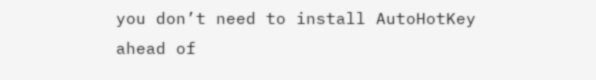you don’t need to install AutoHotKey ahead of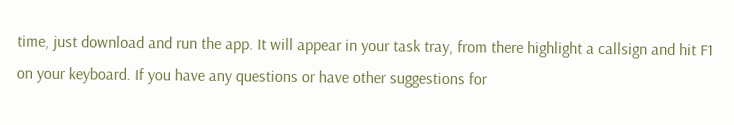time, just download and run the app. It will appear in your task tray, from there highlight a callsign and hit F1 on your keyboard. If you have any questions or have other suggestions for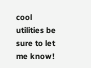cool utilities be sure to let me know!